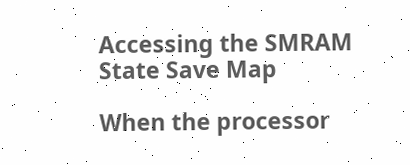Accessing the SMRAM State Save Map

When the processor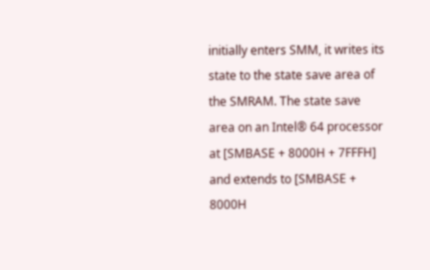initially enters SMM, it writes its state to the state save area of the SMRAM. The state save area on an Intel® 64 processor at [SMBASE + 8000H + 7FFFH] and extends to [SMBASE + 8000H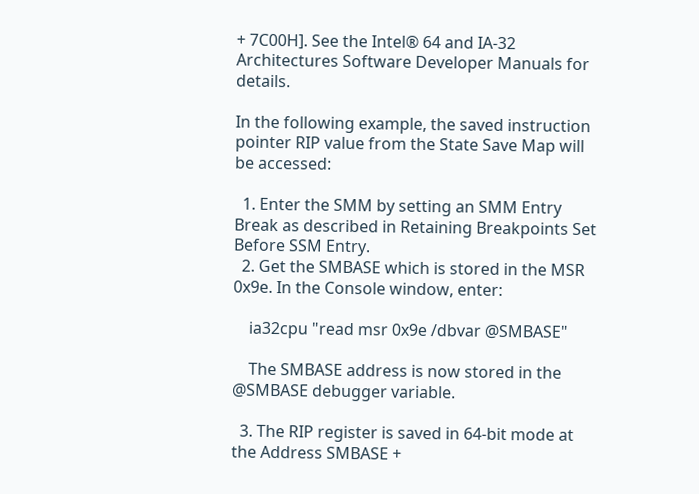+ 7C00H]. See the Intel® 64 and IA-32 Architectures Software Developer Manuals for details.

In the following example, the saved instruction pointer RIP value from the State Save Map will be accessed:

  1. Enter the SMM by setting an SMM Entry Break as described in Retaining Breakpoints Set Before SSM Entry.
  2. Get the SMBASE which is stored in the MSR 0x9e. In the Console window, enter:

    ia32cpu "read msr 0x9e /dbvar @SMBASE"

    The SMBASE address is now stored in the @SMBASE debugger variable.

  3. The RIP register is saved in 64-bit mode at the Address SMBASE +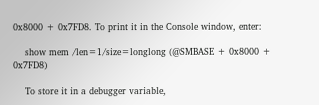0x8000 + 0x7FD8. To print it in the Console window, enter:

    show mem /len=1/size=longlong (@SMBASE + 0x8000 + 0x7FD8)

    To store it in a debugger variable,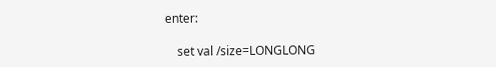enter:

    set val /size=LONGLONG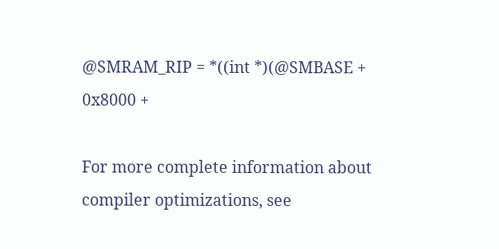@SMRAM_RIP = *((int *)(@SMBASE + 0x8000 +

For more complete information about compiler optimizations, see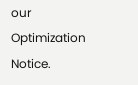our Optimization Notice.